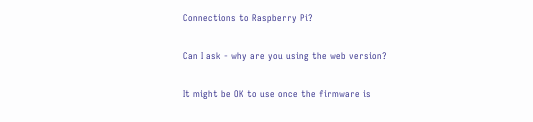Connections to Raspberry Pi?

Can I ask - why are you using the web version?

It might be OK to use once the firmware is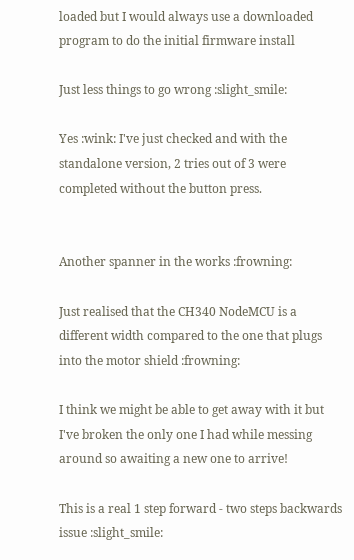loaded but I would always use a downloaded program to do the initial firmware install

Just less things to go wrong :slight_smile:

Yes :wink: I've just checked and with the standalone version, 2 tries out of 3 were completed without the button press.


Another spanner in the works :frowning:

Just realised that the CH340 NodeMCU is a different width compared to the one that plugs into the motor shield :frowning:

I think we might be able to get away with it but I've broken the only one I had while messing around so awaiting a new one to arrive!

This is a real 1 step forward - two steps backwards issue :slight_smile: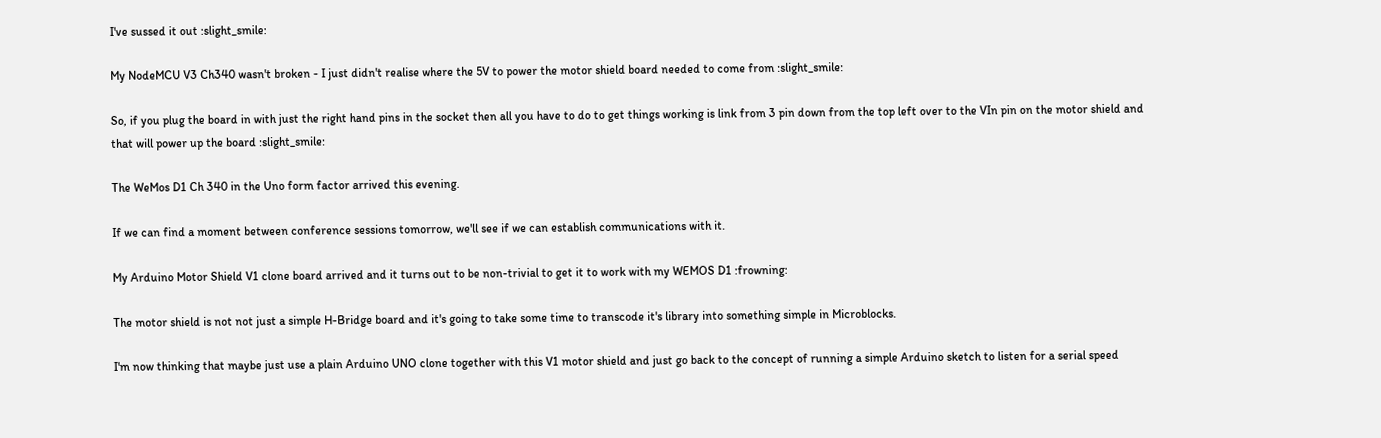I've sussed it out :slight_smile:

My NodeMCU V3 Ch340 wasn't broken - I just didn't realise where the 5V to power the motor shield board needed to come from :slight_smile:

So, if you plug the board in with just the right hand pins in the socket then all you have to do to get things working is link from 3 pin down from the top left over to the VIn pin on the motor shield and that will power up the board :slight_smile:

The WeMos D1 Ch 340 in the Uno form factor arrived this evening.

If we can find a moment between conference sessions tomorrow, we'll see if we can establish communications with it.

My Arduino Motor Shield V1 clone board arrived and it turns out to be non-trivial to get it to work with my WEMOS D1 :frowning:

The motor shield is not not just a simple H-Bridge board and it's going to take some time to transcode it's library into something simple in Microblocks.

I'm now thinking that maybe just use a plain Arduino UNO clone together with this V1 motor shield and just go back to the concept of running a simple Arduino sketch to listen for a serial speed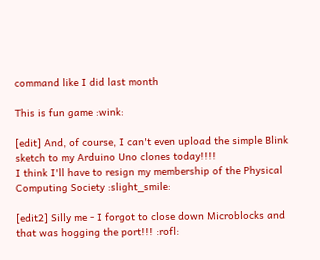command like I did last month

This is fun game :wink:

[edit] And, of course, I can't even upload the simple Blink sketch to my Arduino Uno clones today!!!!
I think I'll have to resign my membership of the Physical Computing Society :slight_smile:

[edit2] Silly me - I forgot to close down Microblocks and that was hogging the port!!! :rofl: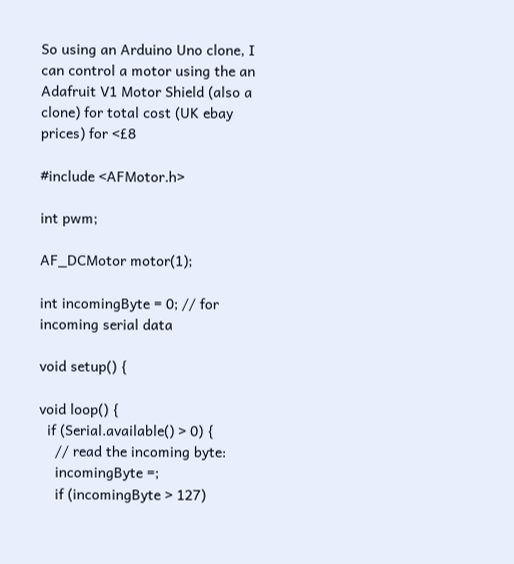So using an Arduino Uno clone, I can control a motor using the an Adafruit V1 Motor Shield (also a clone) for total cost (UK ebay prices) for <£8

#include <AFMotor.h>

int pwm;

AF_DCMotor motor(1);

int incomingByte = 0; // for incoming serial data

void setup() {

void loop() {
  if (Serial.available() > 0) {
    // read the incoming byte:
    incomingByte =;
    if (incomingByte > 127)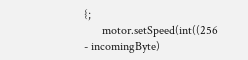{;
      motor.setSpeed(int((256 - incomingByte)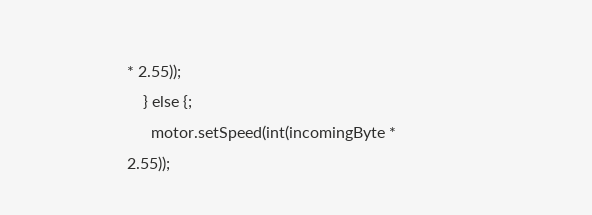* 2.55));
    } else {;
      motor.setSpeed(int(incomingByte * 2.55));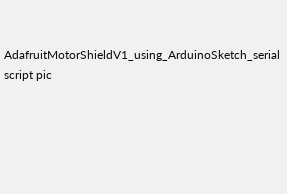AdafruitMotorShieldV1_using_ArduinoSketch_serial script pic